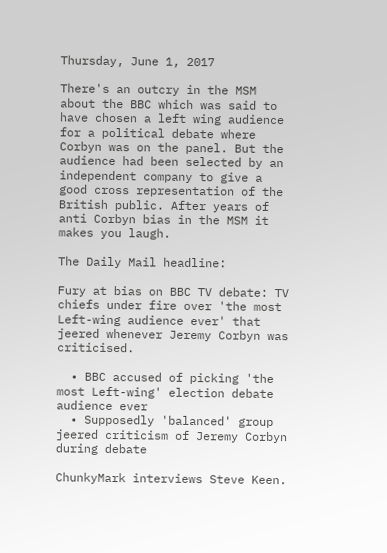Thursday, June 1, 2017

There's an outcry in the MSM about the BBC which was said to have chosen a left wing audience for a political debate where Corbyn was on the panel. But the audience had been selected by an independent company to give a good cross representation of the British public. After years of anti Corbyn bias in the MSM it makes you laugh.

The Daily Mail headline:

Fury at bias on BBC TV debate: TV chiefs under fire over 'the most Left-wing audience ever' that jeered whenever Jeremy Corbyn was criticised.

  • BBC accused of picking 'the most Left-wing' election debate audience ever
  • Supposedly 'balanced' group jeered criticism of Jeremy Corbyn during debate

ChunkyMark interviews Steve Keen.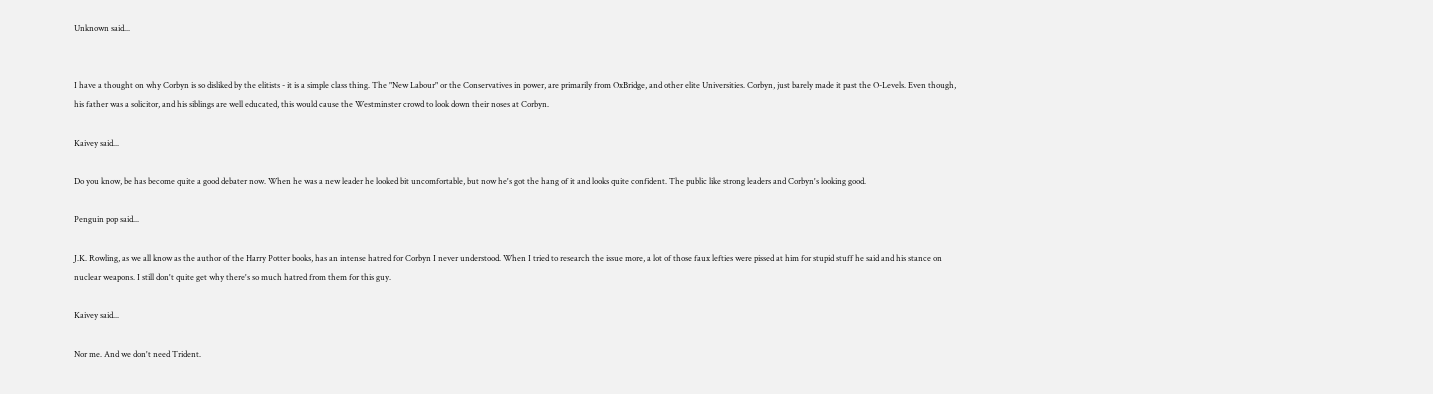Unknown said...


I have a thought on why Corbyn is so disliked by the elitists - it is a simple class thing. The "New Labour" or the Conservatives in power, are primarily from OxBridge, and other elite Universities. Corbyn, just barely made it past the O-Levels. Even though, his father was a solicitor, and his siblings are well educated, this would cause the Westminster crowd to look down their noses at Corbyn.

Kaivey said...

Do you know, be has become quite a good debater now. When he was a new leader he looked bit uncomfortable, but now he's got the hang of it and looks quite confident. The public like strong leaders and Corbyn's looking good.

Penguin pop said...

J.K. Rowling, as we all know as the author of the Harry Potter books, has an intense hatred for Corbyn I never understood. When I tried to research the issue more, a lot of those faux lefties were pissed at him for stupid stuff he said and his stance on nuclear weapons. I still don't quite get why there's so much hatred from them for this guy.

Kaivey said...

Nor me. And we don't need Trident.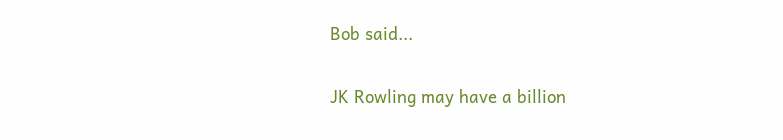Bob said...

JK Rowling may have a billion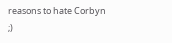reasons to hate Corbyn ;)